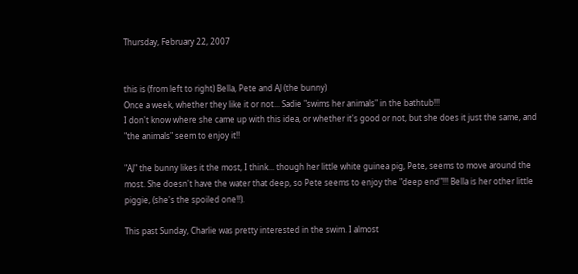Thursday, February 22, 2007


this is (from left to right) Bella, Pete and AJ (the bunny)
Once a week, whether they like it or not... Sadie "swims her animals" in the bathtub!!!
I don't know where she came up with this idea, or whether it's good or not, but she does it just the same, and "the animals" seem to enjoy it!!

"AJ" the bunny likes it the most, I think... though her little white guinea pig, Pete, seems to move around the most. She doesn't have the water that deep, so Pete seems to enjoy the "deep end"!!! Bella is her other little piggie, (she's the spoiled one!!).

This past Sunday, Charlie was pretty interested in the swim. I almost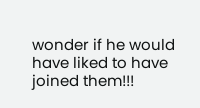wonder if he would have liked to have joined them!!!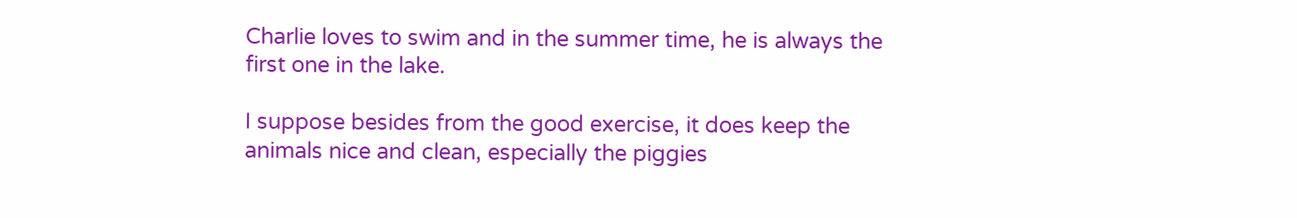Charlie loves to swim and in the summer time, he is always the first one in the lake.

I suppose besides from the good exercise, it does keep the animals nice and clean, especially the piggies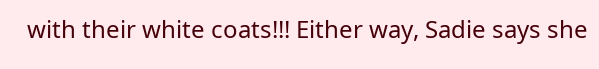with their white coats!!! Either way, Sadie says she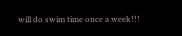will do swim time once a week!!!